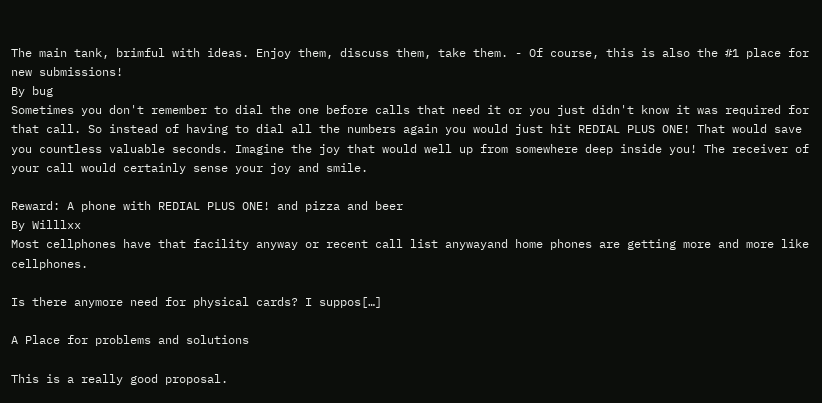The main tank, brimful with ideas. Enjoy them, discuss them, take them. - Of course, this is also the #1 place for new submissions!
By bug
Sometimes you don't remember to dial the one before calls that need it or you just didn't know it was required for that call. So instead of having to dial all the numbers again you would just hit REDIAL PLUS ONE! That would save you countless valuable seconds. Imagine the joy that would well up from somewhere deep inside you! The receiver of your call would certainly sense your joy and smile.

Reward: A phone with REDIAL PLUS ONE! and pizza and beer
By Willlxx
Most cellphones have that facility anyway or recent call list anywayand home phones are getting more and more like cellphones.

Is there anymore need for physical cards? I suppos[…]

A Place for problems and solutions

This is a really good proposal.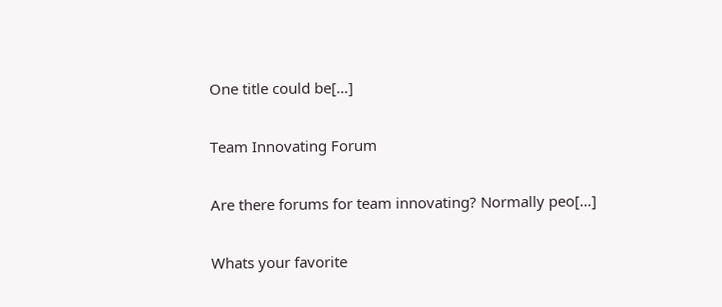One title could be[…]

Team Innovating Forum

Are there forums for team innovating? Normally peo[…]

Whats your favorite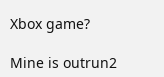Xbox game?

Mine is outrun2